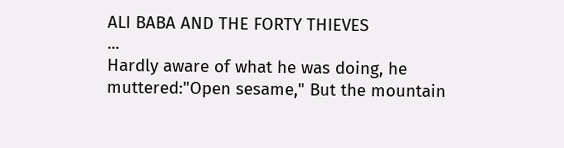ALI BABA AND THE FORTY THIEVES                                                ...
Hardly aware of what he was doing, he muttered:"Open sesame," But the mountain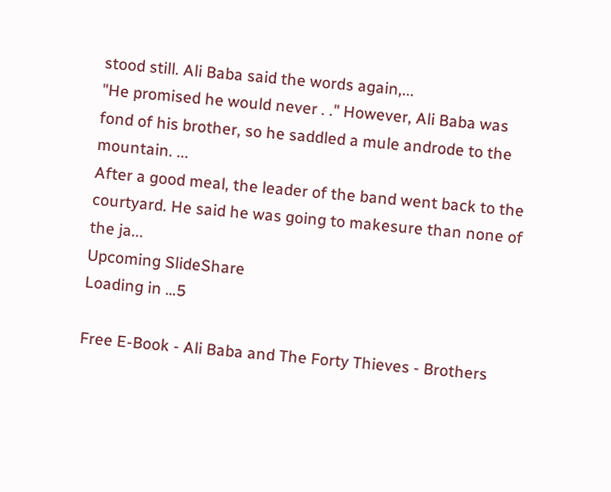stood still. Ali Baba said the words again,...
"He promised he would never . ." However, Ali Baba was fond of his brother, so he saddled a mule androde to the mountain. ...
After a good meal, the leader of the band went back to the courtyard. He said he was going to makesure than none of the ja...
Upcoming SlideShare
Loading in …5

Free E-Book - Ali Baba and The Forty Thieves - Brothers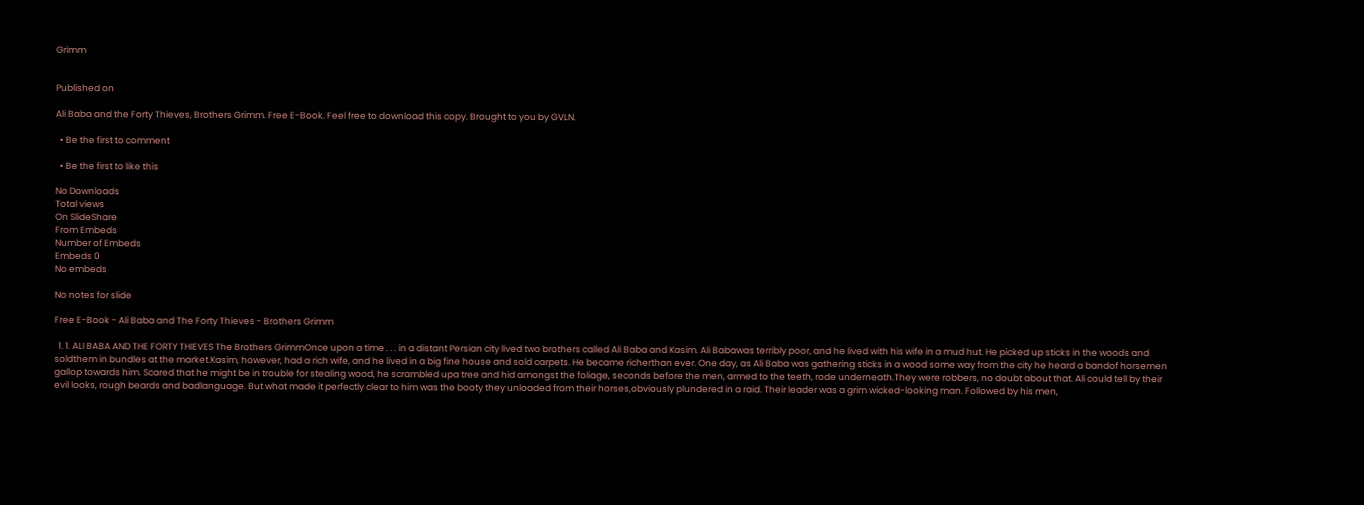Grimm


Published on

Ali Baba and the Forty Thieves, Brothers Grimm. Free E-Book. Feel free to download this copy. Brought to you by GVLN.

  • Be the first to comment

  • Be the first to like this

No Downloads
Total views
On SlideShare
From Embeds
Number of Embeds
Embeds 0
No embeds

No notes for slide

Free E-Book - Ali Baba and The Forty Thieves - Brothers Grimm

  1. 1. ALI BABA AND THE FORTY THIEVES The Brothers GrimmOnce upon a time . . . in a distant Persian city lived two brothers called Ali Baba and Kasim. Ali Babawas terribly poor, and he lived with his wife in a mud hut. He picked up sticks in the woods and soldthem in bundles at the market.Kasim, however, had a rich wife, and he lived in a big fine house and sold carpets. He became richerthan ever. One day, as Ali Baba was gathering sticks in a wood some way from the city he heard a bandof horsemen gallop towards him. Scared that he might be in trouble for stealing wood, he scrambled upa tree and hid amongst the foliage, seconds before the men, armed to the teeth, rode underneath.They were robbers, no doubt about that. Ali could tell by their evil looks, rough beards and badlanguage. But what made it perfectly clear to him was the booty they unloaded from their horses,obviously plundered in a raid. Their leader was a grim wicked-looking man. Followed by his men,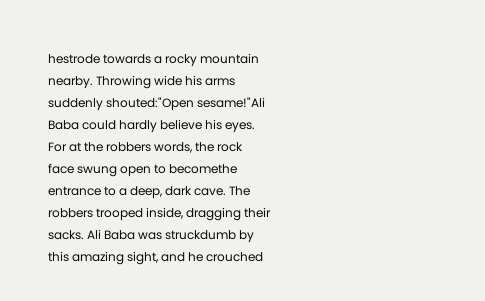hestrode towards a rocky mountain nearby. Throwing wide his arms suddenly shouted:"Open sesame!"Ali Baba could hardly believe his eyes. For at the robbers words, the rock face swung open to becomethe entrance to a deep, dark cave. The robbers trooped inside, dragging their sacks. Ali Baba was struckdumb by this amazing sight, and he crouched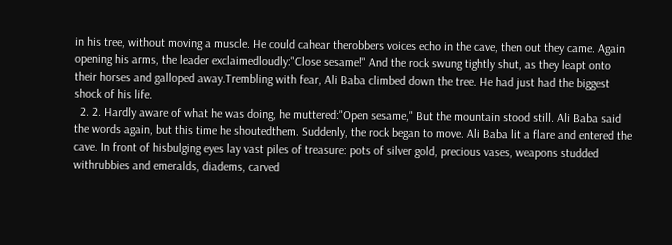in his tree, without moving a muscle. He could cahear therobbers voices echo in the cave, then out they came. Again opening his arms, the leader exclaimedloudly:"Close sesame!" And the rock swung tightly shut, as they leapt onto their horses and galloped away.Trembling with fear, Ali Baba climbed down the tree. He had just had the biggest shock of his life.
  2. 2. Hardly aware of what he was doing, he muttered:"Open sesame," But the mountain stood still. Ali Baba said the words again, but this time he shoutedthem. Suddenly, the rock began to move. Ali Baba lit a flare and entered the cave. In front of hisbulging eyes lay vast piles of treasure: pots of silver gold, precious vases, weapons studded withrubbies and emeralds, diadems, carved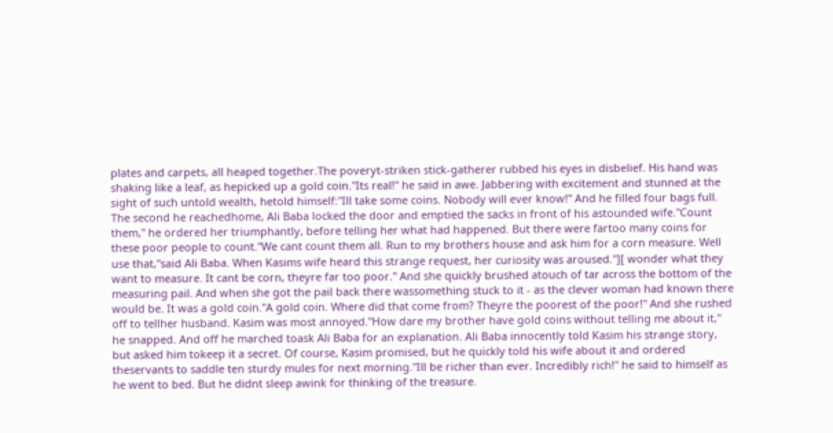plates and carpets, all heaped together.The poveryt-striken stick-gatherer rubbed his eyes in disbelief. His hand was shaking like a leaf, as hepicked up a gold coin."Its real!" he said in awe. Jabbering with excitement and stunned at the sight of such untold wealth, hetold himself:"Ill take some coins. Nobody will ever know!" And he filled four bags full. The second he reachedhome, Ali Baba locked the door and emptied the sacks in front of his astounded wife."Count them," he ordered her triumphantly, before telling her what had happened. But there were fartoo many coins for these poor people to count."We cant count them all. Run to my brothers house and ask him for a corn measure. Well use that,"said Ali Baba. When Kasims wife heard this strange request, her curiosity was aroused."][ wonder what they want to measure. It cant be corn, theyre far too poor." And she quickly brushed atouch of tar across the bottom of the measuring pail. And when she got the pail back there wassomething stuck to it - as the clever woman had known there would be. It was a gold coin."A gold coin. Where did that come from? Theyre the poorest of the poor!" And she rushed off to tellher husband. Kasim was most annoyed."How dare my brother have gold coins without telling me about it," he snapped. And off he marched toask Ali Baba for an explanation. Ali Baba innocently told Kasim his strange story, but asked him tokeep it a secret. Of course, Kasim promised, but he quickly told his wife about it and ordered theservants to saddle ten sturdy mules for next morning."Ill be richer than ever. Incredibly rich!" he said to himself as he went to bed. But he didnt sleep awink for thinking of the treasure.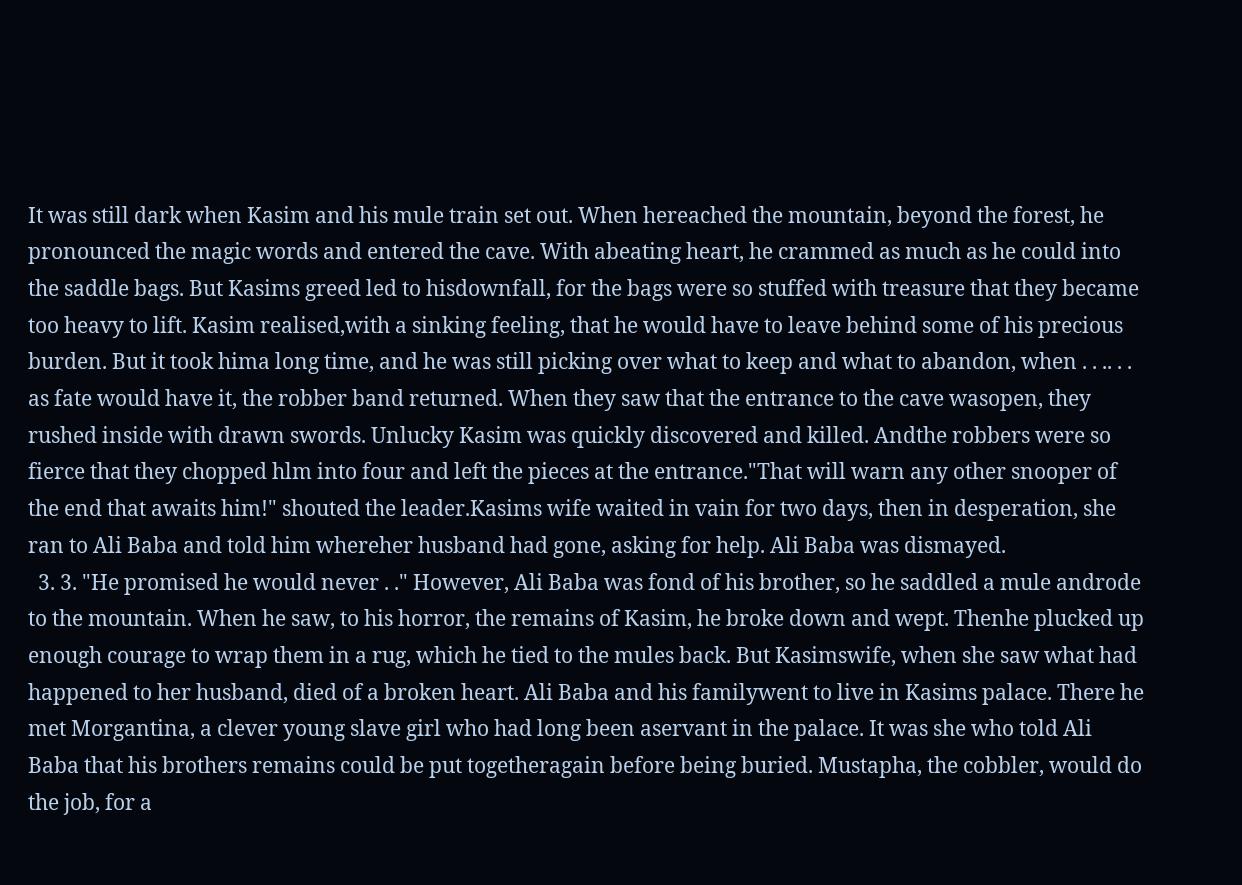It was still dark when Kasim and his mule train set out. When hereached the mountain, beyond the forest, he pronounced the magic words and entered the cave. With abeating heart, he crammed as much as he could into the saddle bags. But Kasims greed led to hisdownfall, for the bags were so stuffed with treasure that they became too heavy to lift. Kasim realised,with a sinking feeling, that he would have to leave behind some of his precious burden. But it took hima long time, and he was still picking over what to keep and what to abandon, when . . .. . . as fate would have it, the robber band returned. When they saw that the entrance to the cave wasopen, they rushed inside with drawn swords. Unlucky Kasim was quickly discovered and killed. Andthe robbers were so fierce that they chopped hlm into four and left the pieces at the entrance."That will warn any other snooper of the end that awaits him!" shouted the leader.Kasims wife waited in vain for two days, then in desperation, she ran to Ali Baba and told him whereher husband had gone, asking for help. Ali Baba was dismayed.
  3. 3. "He promised he would never . ." However, Ali Baba was fond of his brother, so he saddled a mule androde to the mountain. When he saw, to his horror, the remains of Kasim, he broke down and wept. Thenhe plucked up enough courage to wrap them in a rug, which he tied to the mules back. But Kasimswife, when she saw what had happened to her husband, died of a broken heart. Ali Baba and his familywent to live in Kasims palace. There he met Morgantina, a clever young slave girl who had long been aservant in the palace. It was she who told Ali Baba that his brothers remains could be put togetheragain before being buried. Mustapha, the cobbler, would do the job, for a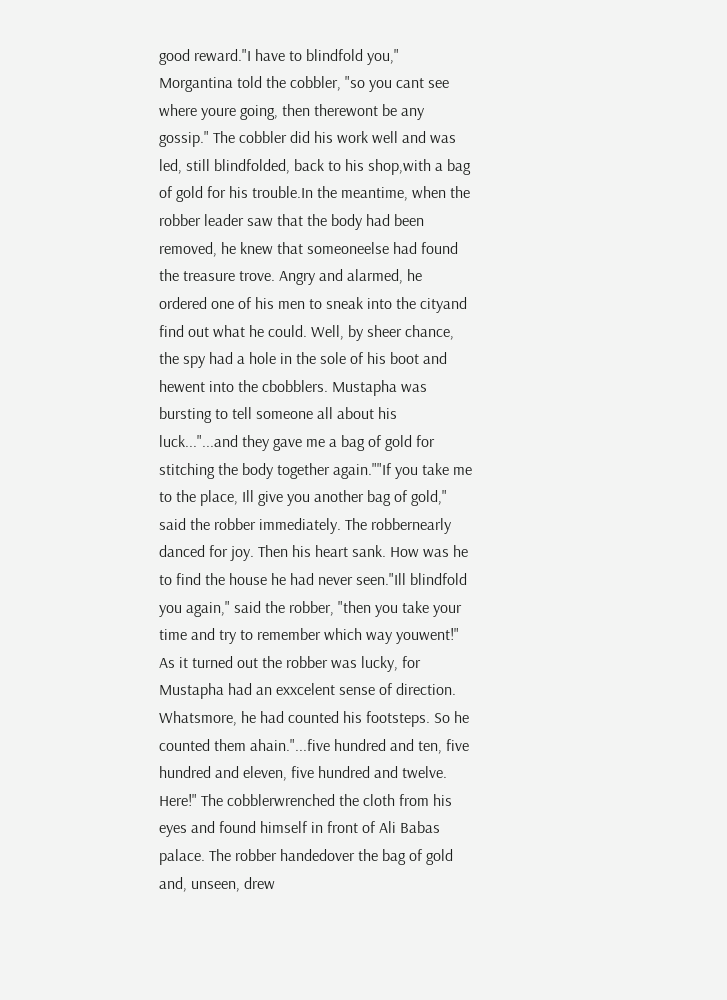good reward."I have to blindfold you," Morgantina told the cobbler, "so you cant see where youre going, then therewont be any gossip." The cobbler did his work well and was led, still blindfolded, back to his shop,with a bag of gold for his trouble.In the meantime, when the robber leader saw that the body had been removed, he knew that someoneelse had found the treasure trove. Angry and alarmed, he ordered one of his men to sneak into the cityand find out what he could. Well, by sheer chance, the spy had a hole in the sole of his boot and hewent into the cbobblers. Mustapha was bursting to tell someone all about his luck..."...and they gave me a bag of gold for stitching the body together again.""If you take me to the place, Ill give you another bag of gold," said the robber immediately. The robbernearly danced for joy. Then his heart sank. How was he to find the house he had never seen."Ill blindfold you again," said the robber, "then you take your time and try to remember which way youwent!" As it turned out the robber was lucky, for Mustapha had an exxcelent sense of direction. Whatsmore, he had counted his footsteps. So he counted them ahain."...five hundred and ten, five hundred and eleven, five hundred and twelve. Here!" The cobblerwrenched the cloth from his eyes and found himself in front of Ali Babas palace. The robber handedover the bag of gold and, unseen, drew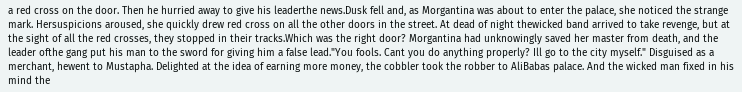a red cross on the door. Then he hurried away to give his leaderthe news.Dusk fell and, as Morgantina was about to enter the palace, she noticed the strange mark. Hersuspicions aroused, she quickly drew red cross on all the other doors in the street. At dead of night thewicked band arrived to take revenge, but at the sight of all the red crosses, they stopped in their tracks.Which was the right door? Morgantina had unknowingly saved her master from death, and the leader ofthe gang put his man to the sword for giving him a false lead."You fools. Cant you do anything properly? Ill go to the city myself." Disguised as a merchant, hewent to Mustapha. Delighted at the idea of earning more money, the cobbler took the robber to AliBabas palace. And the wicked man fixed in his mind the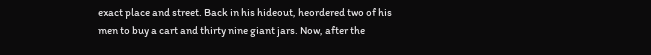exact place and street. Back in his hideout, heordered two of his men to buy a cart and thirty nine giant jars. Now, after the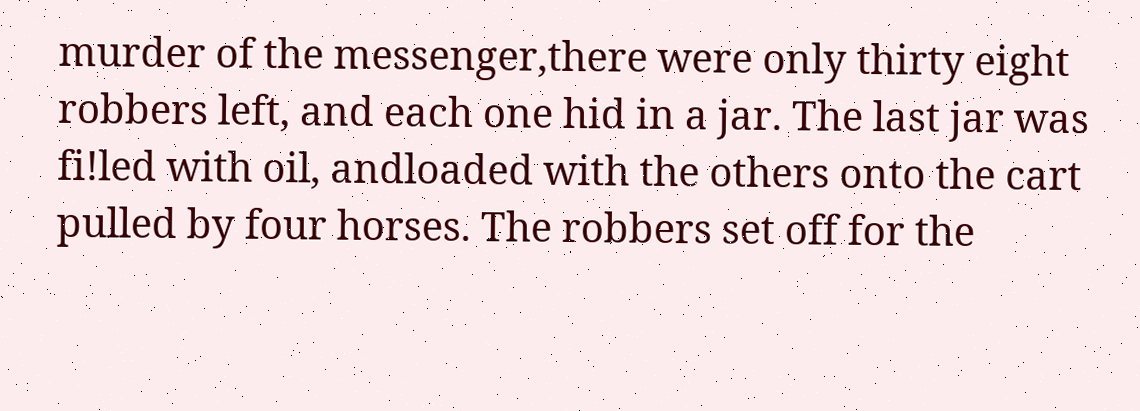murder of the messenger,there were only thirty eight robbers left, and each one hid in a jar. The last jar was fi!led with oil, andloaded with the others onto the cart pulled by four horses. The robbers set off for the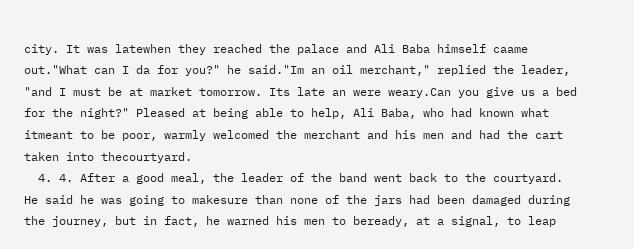city. It was latewhen they reached the palace and Ali Baba himself caame out."What can I da for you?" he said."Im an oil merchant," replied the leader, "and I must be at market tomorrow. Its late an were weary.Can you give us a bed for the night?" Pleased at being able to help, Ali Baba, who had known what itmeant to be poor, warmly welcomed the merchant and his men and had the cart taken into thecourtyard.
  4. 4. After a good meal, the leader of the band went back to the courtyard. He said he was going to makesure than none of the jars had been damaged during the journey, but in fact, he warned his men to beready, at a signal, to leap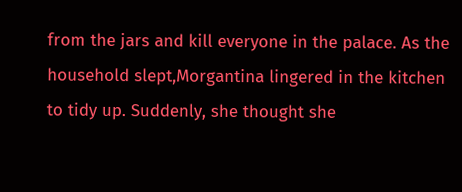from the jars and kill everyone in the palace. As the household slept,Morgantina lingered in the kitchen to tidy up. Suddenly, she thought she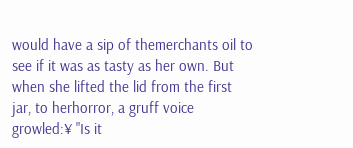would have a sip of themerchants oil to see if it was as tasty as her own. But when she lifted the lid from the first jar, to herhorror, a gruff voice growled:¥ "Is it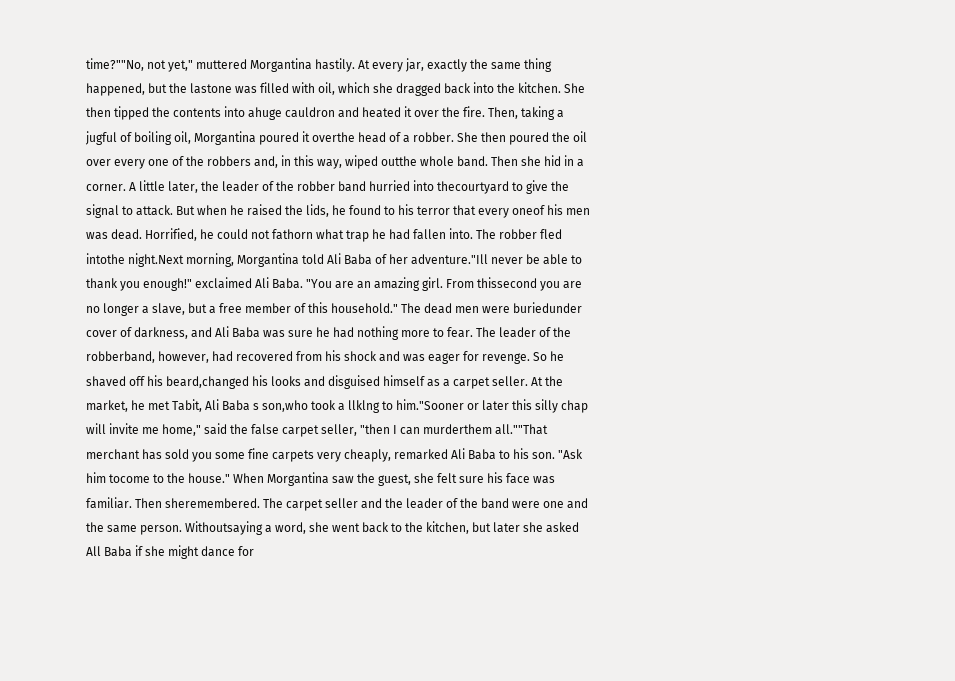time?""No, not yet," muttered Morgantina hastily. At every jar, exactly the same thing happened, but the lastone was filled with oil, which she dragged back into the kitchen. She then tipped the contents into ahuge cauldron and heated it over the fire. Then, taking a jugful of boiling oil, Morgantina poured it overthe head of a robber. She then poured the oil over every one of the robbers and, in this way, wiped outthe whole band. Then she hid in a corner. A little later, the leader of the robber band hurried into thecourtyard to give the signal to attack. But when he raised the lids, he found to his terror that every oneof his men was dead. Horrified, he could not fathorn what trap he had fallen into. The robber fled intothe night.Next morning, Morgantina told Ali Baba of her adventure."Ill never be able to thank you enough!" exclaimed Ali Baba. "You are an amazing girl. From thissecond you are no longer a slave, but a free member of this household." The dead men were buriedunder cover of darkness, and Ali Baba was sure he had nothing more to fear. The leader of the robberband, however, had recovered from his shock and was eager for revenge. So he shaved off his beard,changed his looks and disguised himself as a carpet seller. At the market, he met Tabit, Ali Baba s son,who took a llklng to him."Sooner or later this silly chap will invite me home," said the false carpet seller, "then I can murderthem all.""That merchant has sold you some fine carpets very cheaply, remarked Ali Baba to his son. "Ask him tocome to the house." When Morgantina saw the guest, she felt sure his face was familiar. Then sheremembered. The carpet seller and the leader of the band were one and the same person. Withoutsaying a word, she went back to the kitchen, but later she asked All Baba if she might dance for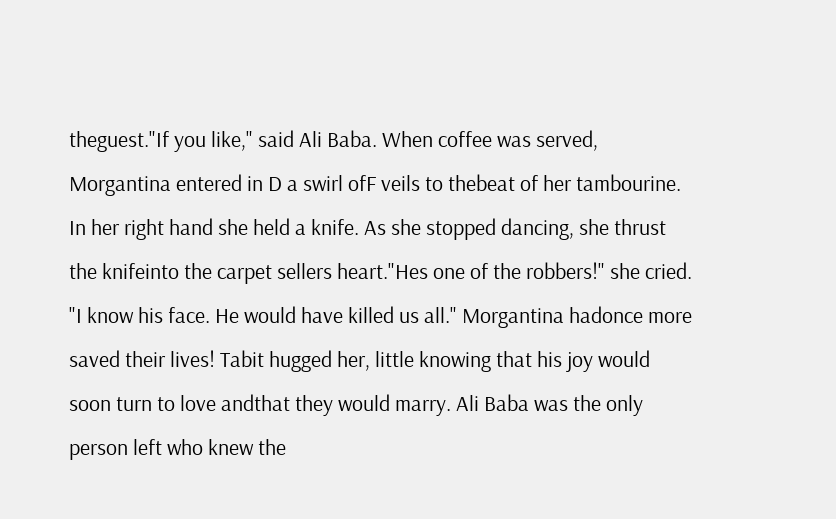theguest."If you like," said Ali Baba. When coffee was served, Morgantina entered in D a swirl ofF veils to thebeat of her tambourine. In her right hand she held a knife. As she stopped dancing, she thrust the knifeinto the carpet sellers heart."Hes one of the robbers!" she cried. "I know his face. He would have killed us all." Morgantina hadonce more saved their lives! Tabit hugged her, little knowing that his joy would soon turn to love andthat they would marry. Ali Baba was the only person left who knew the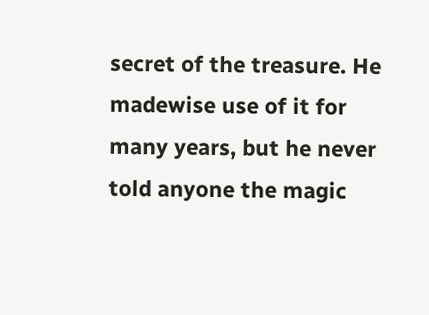secret of the treasure. He madewise use of it for many years, but he never told anyone the magic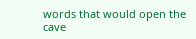words that would open the cave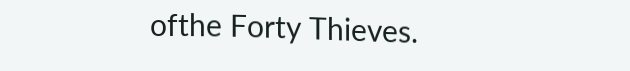ofthe Forty Thieves.